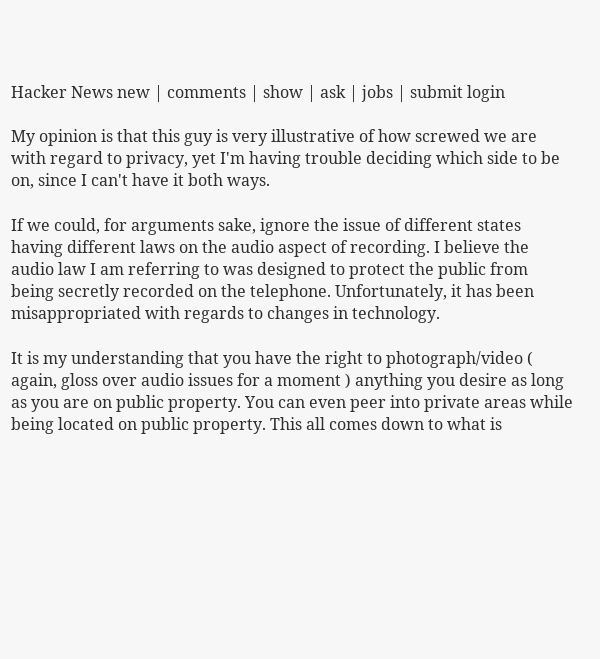Hacker News new | comments | show | ask | jobs | submit login

My opinion is that this guy is very illustrative of how screwed we are with regard to privacy, yet I'm having trouble deciding which side to be on, since I can't have it both ways.

If we could, for arguments sake, ignore the issue of different states having different laws on the audio aspect of recording. I believe the audio law I am referring to was designed to protect the public from being secretly recorded on the telephone. Unfortunately, it has been misappropriated with regards to changes in technology.

It is my understanding that you have the right to photograph/video ( again, gloss over audio issues for a moment ) anything you desire as long as you are on public property. You can even peer into private areas while being located on public property. This all comes down to what is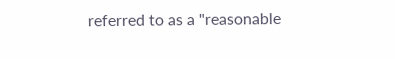referred to as a "reasonable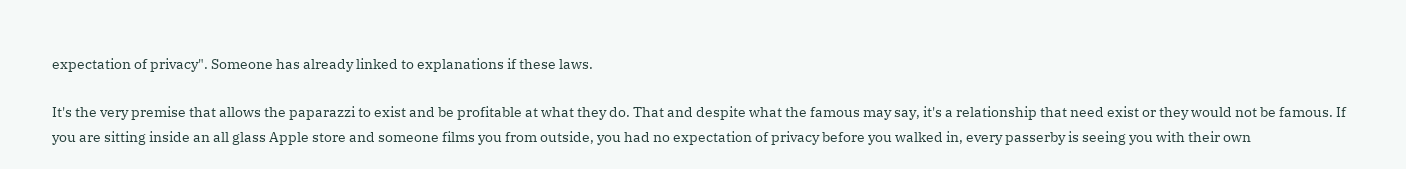expectation of privacy". Someone has already linked to explanations if these laws.

It's the very premise that allows the paparazzi to exist and be profitable at what they do. That and despite what the famous may say, it's a relationship that need exist or they would not be famous. If you are sitting inside an all glass Apple store and someone films you from outside, you had no expectation of privacy before you walked in, every passerby is seeing you with their own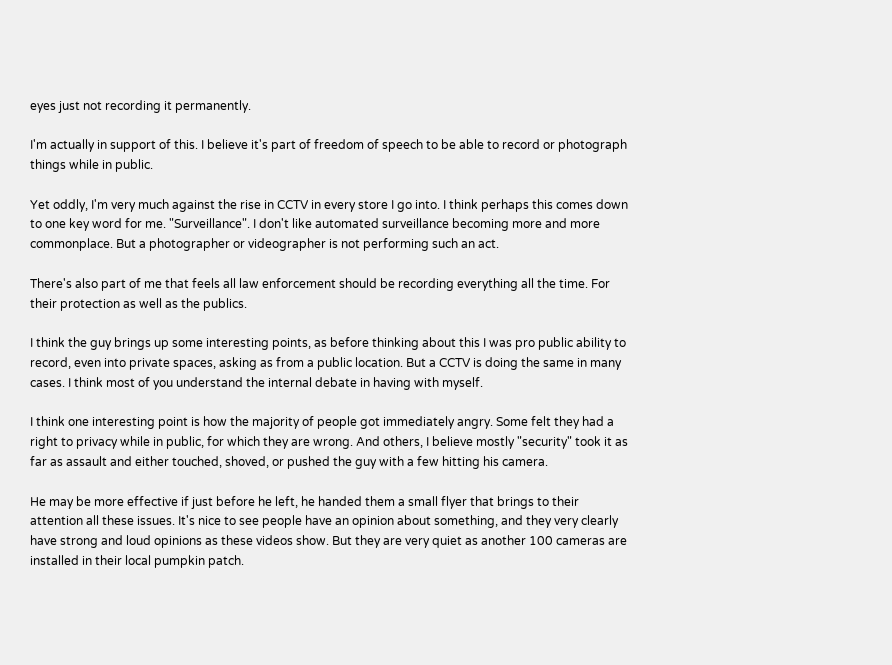eyes just not recording it permanently.

I'm actually in support of this. I believe it's part of freedom of speech to be able to record or photograph things while in public.

Yet oddly, I'm very much against the rise in CCTV in every store I go into. I think perhaps this comes down to one key word for me. "Surveillance". I don't like automated surveillance becoming more and more commonplace. But a photographer or videographer is not performing such an act.

There's also part of me that feels all law enforcement should be recording everything all the time. For their protection as well as the publics.

I think the guy brings up some interesting points, as before thinking about this I was pro public ability to record, even into private spaces, asking as from a public location. But a CCTV is doing the same in many cases. I think most of you understand the internal debate in having with myself.

I think one interesting point is how the majority of people got immediately angry. Some felt they had a right to privacy while in public, for which they are wrong. And others, I believe mostly "security" took it as far as assault and either touched, shoved, or pushed the guy with a few hitting his camera.

He may be more effective if just before he left, he handed them a small flyer that brings to their attention all these issues. It's nice to see people have an opinion about something, and they very clearly have strong and loud opinions as these videos show. But they are very quiet as another 100 cameras are installed in their local pumpkin patch.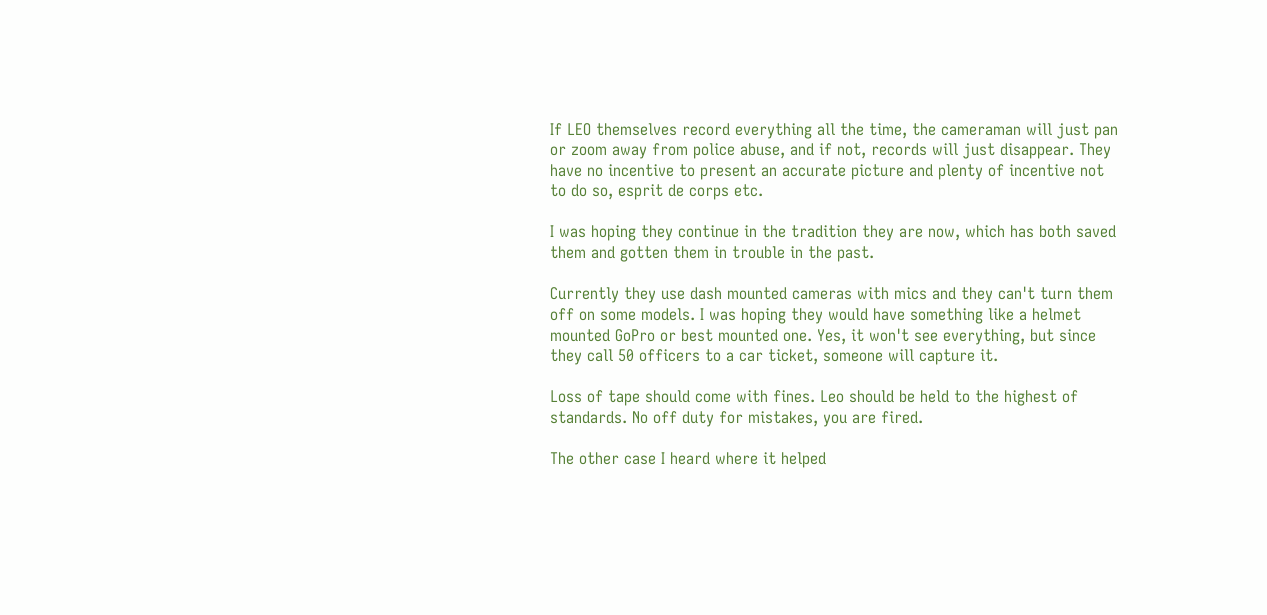If LEO themselves record everything all the time, the cameraman will just pan or zoom away from police abuse, and if not, records will just disappear. They have no incentive to present an accurate picture and plenty of incentive not to do so, esprit de corps etc.

I was hoping they continue in the tradition they are now, which has both saved them and gotten them in trouble in the past.

Currently they use dash mounted cameras with mics and they can't turn them off on some models. I was hoping they would have something like a helmet mounted GoPro or best mounted one. Yes, it won't see everything, but since they call 50 officers to a car ticket, someone will capture it.

Loss of tape should come with fines. Leo should be held to the highest of standards. No off duty for mistakes, you are fired.

The other case I heard where it helped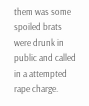them was some spoiled brats were drunk in public and called in a attempted rape charge.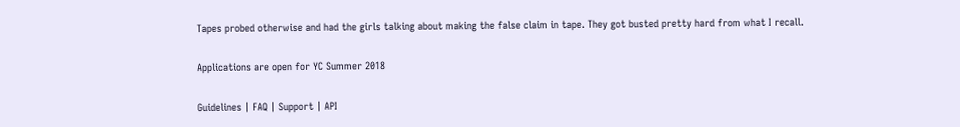Tapes probed otherwise and had the girls talking about making the false claim in tape. They got busted pretty hard from what I recall.

Applications are open for YC Summer 2018

Guidelines | FAQ | Support | API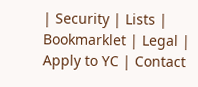| Security | Lists | Bookmarklet | Legal | Apply to YC | Contact